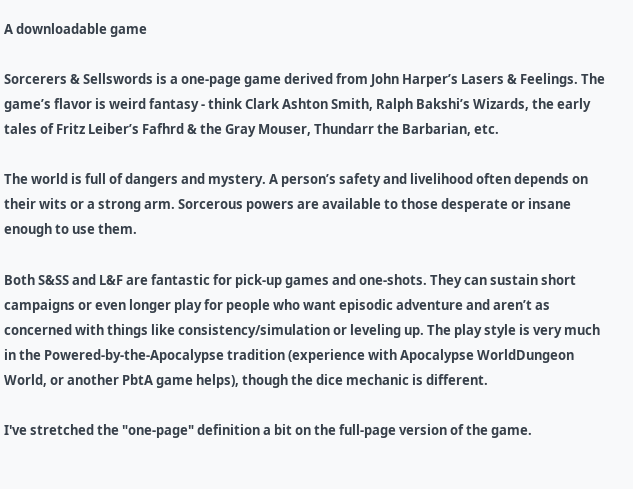A downloadable game

Sorcerers & Sellswords is a one-page game derived from John Harper’s Lasers & Feelings. The game’s flavor is weird fantasy - think Clark Ashton Smith, Ralph Bakshi’s Wizards, the early tales of Fritz Leiber’s Fafhrd & the Gray Mouser, Thundarr the Barbarian, etc.

The world is full of dangers and mystery. A person’s safety and livelihood often depends on their wits or a strong arm. Sorcerous powers are available to those desperate or insane enough to use them.

Both S&SS and L&F are fantastic for pick-up games and one-shots. They can sustain short campaigns or even longer play for people who want episodic adventure and aren’t as concerned with things like consistency/simulation or leveling up. The play style is very much in the Powered-by-the-Apocalypse tradition (experience with Apocalypse WorldDungeon World, or another PbtA game helps), though the dice mechanic is different.

I've stretched the "one-page" definition a bit on the full-page version of the game.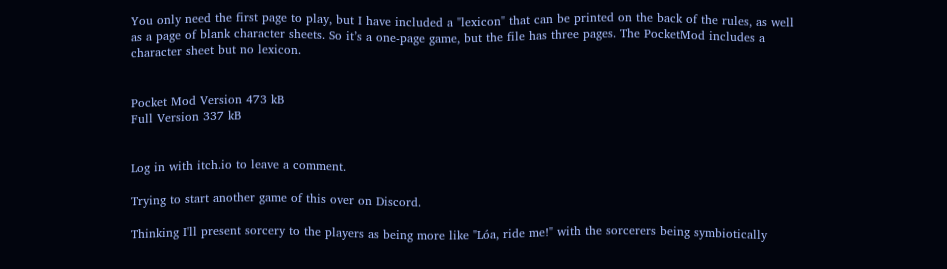You only need the first page to play, but I have included a "lexicon" that can be printed on the back of the rules, as well as a page of blank character sheets. So it’s a one-page game, but the file has three pages. The PocketMod includes a character sheet but no lexicon.


Pocket Mod Version 473 kB
Full Version 337 kB


Log in with itch.io to leave a comment.

Trying to start another game of this over on Discord.

Thinking I'll present sorcery to the players as being more like "Lóa, ride me!" with the sorcerers being symbiotically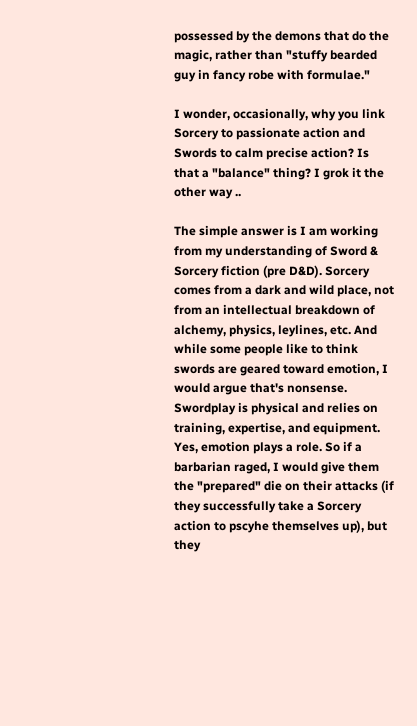possessed by the demons that do the magic, rather than "stuffy bearded guy in fancy robe with formulae."

I wonder, occasionally, why you link Sorcery to passionate action and Swords to calm precise action? Is that a "balance" thing? I grok it the other way ..

The simple answer is I am working from my understanding of Sword & Sorcery fiction (pre D&D). Sorcery comes from a dark and wild place, not from an intellectual breakdown of alchemy, physics, leylines, etc. And while some people like to think swords are geared toward emotion, I would argue that's nonsense. Swordplay is physical and relies on training, expertise, and equipment. Yes, emotion plays a role. So if a barbarian raged, I would give them the "prepared" die on their attacks (if they successfully take a Sorcery action to pscyhe themselves up), but they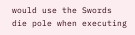would use the Swords die pole when executing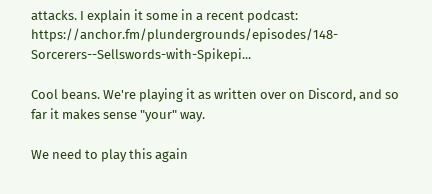attacks. I explain it some in a recent podcast: https://anchor.fm/plundergrounds/episodes/148-Sorcerers--Sellswords-with-Spikepi...

Cool beans. We're playing it as written over on Discord, and so far it makes sense "your" way.

We need to play this again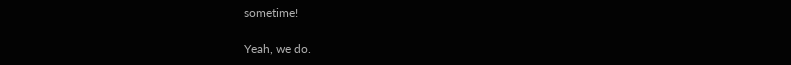sometime!

Yeah, we do.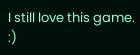I still love this game. :)